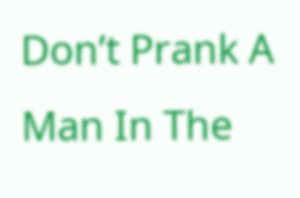Don’t Prank A Man In The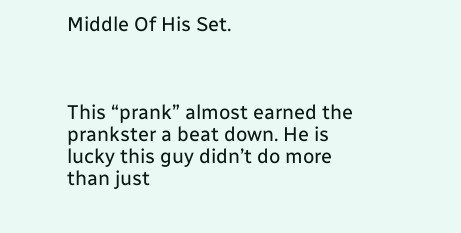Middle Of His Set.



This “prank” almost earned the prankster a beat down. He is lucky this guy didn’t do more than just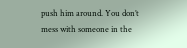push him around. You don’t mess with someone in the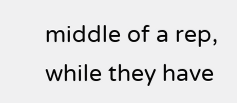middle of a rep, while they have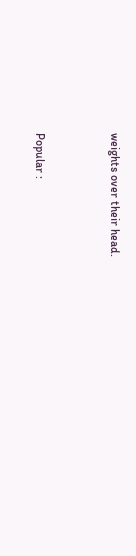weights over their head.



Popular :